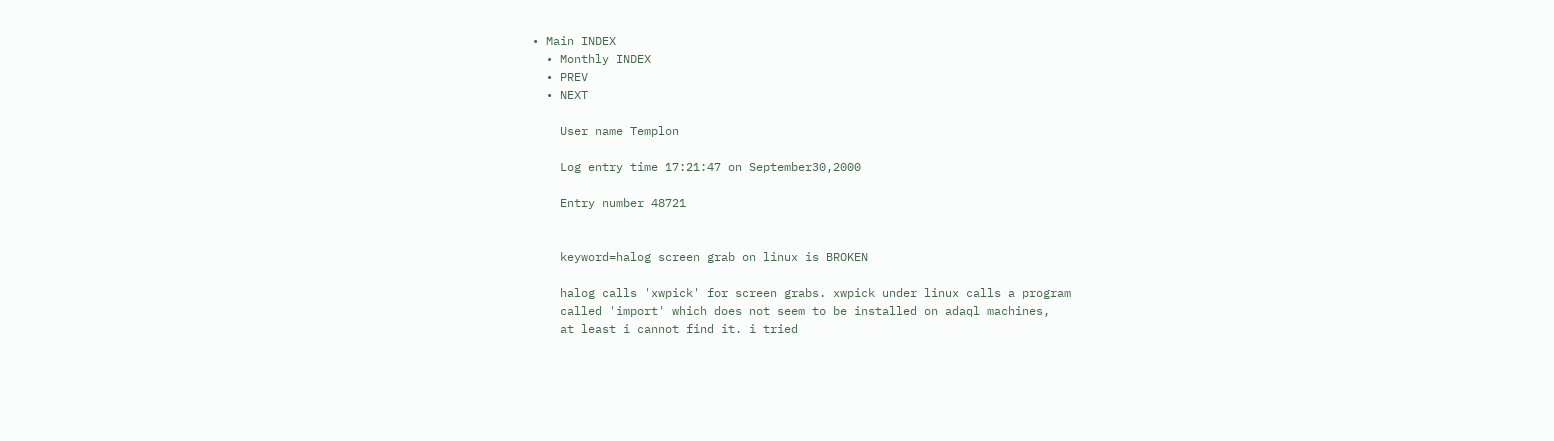• Main INDEX
  • Monthly INDEX
  • PREV
  • NEXT

    User name Templon

    Log entry time 17:21:47 on September30,2000

    Entry number 48721


    keyword=halog screen grab on linux is BROKEN

    halog calls 'xwpick' for screen grabs. xwpick under linux calls a program
    called 'import' which does not seem to be installed on adaql machines,
    at least i cannot find it. i tried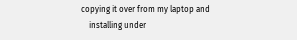copying it over from my laptop and
    installing under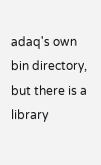adaq's own bin directory, but there is a library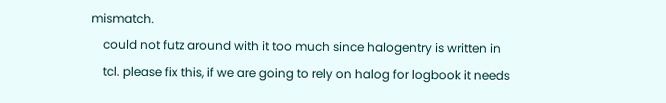mismatch.
    could not futz around with it too much since halogentry is written in
    tcl. please fix this, if we are going to rely on halog for logbook it needs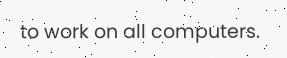to work on all computers.